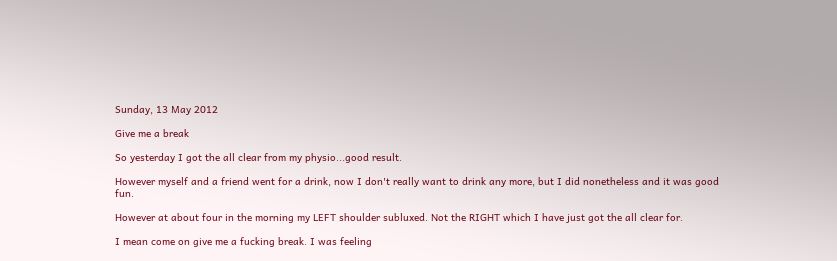Sunday, 13 May 2012

Give me a break

So yesterday I got the all clear from my physio...good result.

However myself and a friend went for a drink, now I don't really want to drink any more, but I did nonetheless and it was good fun.

However at about four in the morning my LEFT shoulder subluxed. Not the RIGHT which I have just got the all clear for.

I mean come on give me a fucking break. I was feeling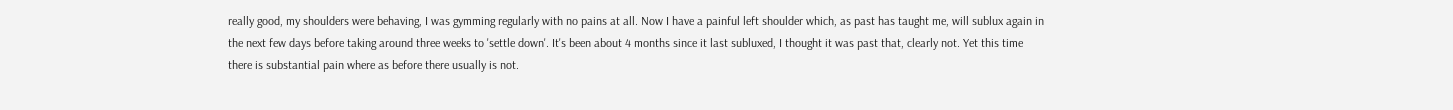really good, my shoulders were behaving, I was gymming regularly with no pains at all. Now I have a painful left shoulder which, as past has taught me, will sublux again in the next few days before taking around three weeks to 'settle down'. It's been about 4 months since it last subluxed, I thought it was past that, clearly not. Yet this time there is substantial pain where as before there usually is not.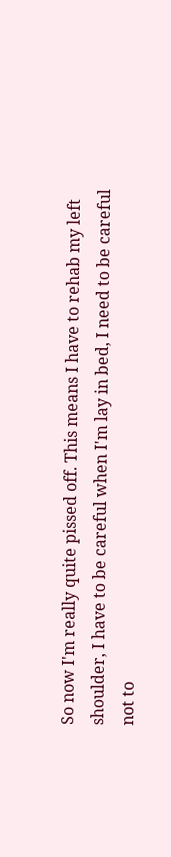So now I'm really quite pissed off. This means I have to rehab my left shoulder, I have to be careful when I'm lay in bed, I need to be careful not to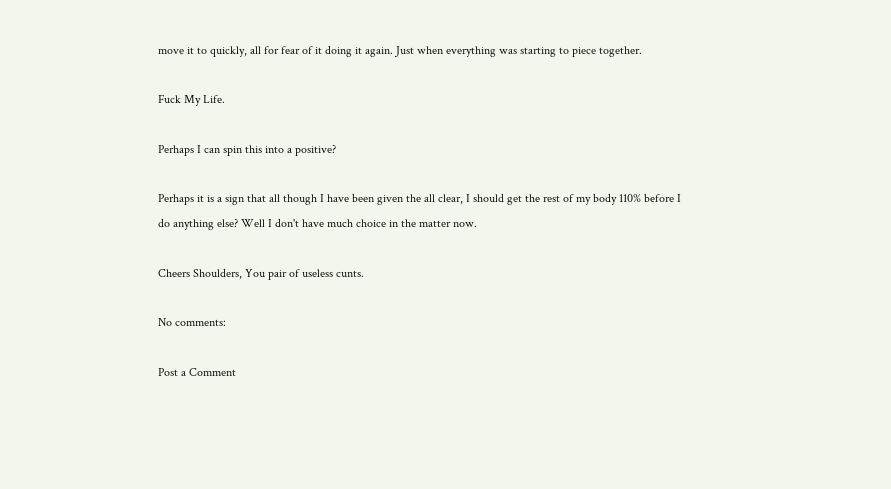move it to quickly, all for fear of it doing it again. Just when everything was starting to piece together.

Fuck My Life.

Perhaps I can spin this into a positive?

Perhaps it is a sign that all though I have been given the all clear, I should get the rest of my body 110% before I do anything else? Well I don't have much choice in the matter now.

Cheers Shoulders, You pair of useless cunts.

No comments:

Post a Comment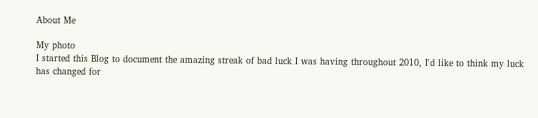About Me

My photo
I started this Blog to document the amazing streak of bad luck I was having throughout 2010, I'd like to think my luck has changed for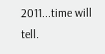2011...time will tell.